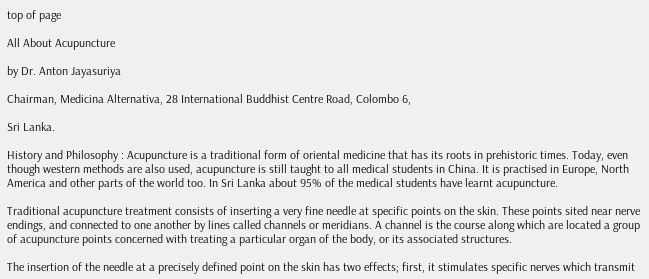top of page

All About Acupuncture

by Dr. Anton Jayasuriya

Chairman, Medicina Alternativa, 28 International Buddhist Centre Road, Colombo 6,

Sri Lanka.

History and Philosophy : Acupuncture is a traditional form of oriental medicine that has its roots in prehistoric times. Today, even though western methods are also used, acupuncture is still taught to all medical students in China. It is practised in Europe, North America and other parts of the world too. In Sri Lanka about 95% of the medical students have learnt acupuncture.

Traditional acupuncture treatment consists of inserting a very fine needle at specific points on the skin. These points sited near nerve endings, and connected to one another by lines called channels or meridians. A channel is the course along which are located a group of acupuncture points concerned with treating a particular organ of the body, or its associated structures.

The insertion of the needle at a precisely defined point on the skin has two effects; first, it stimulates specific nerves which transmit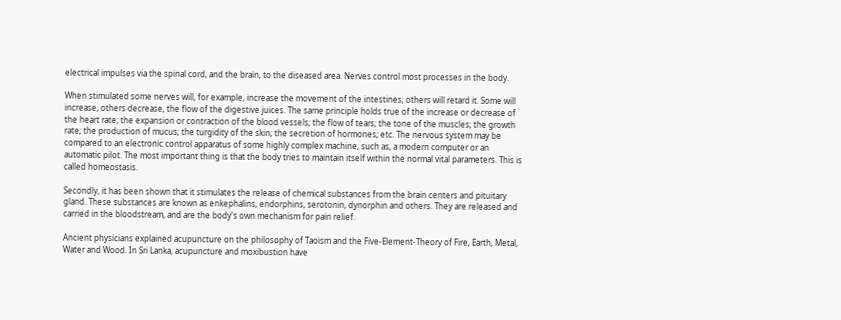electrical impulses via the spinal cord, and the brain, to the diseased area. Nerves control most processes in the body.

When stimulated some nerves will, for example, increase the movement of the intestines; others will retard it. Some will increase, others decrease, the flow of the digestive juices. The same principle holds true of the increase or decrease of the heart rate; the expansion or contraction of the blood vessels; the flow of tears; the tone of the muscles; the growth rate; the production of mucus; the turgidity of the skin; the secretion of hormones; etc. The nervous system may be compared to an electronic control apparatus of some highly complex machine, such as, a modern computer or an automatic pilot. The most important thing is that the body tries to maintain itself within the normal vital parameters. This is called homeostasis.

Secondly, it has been shown that it stimulates the release of chemical substances from the brain centers and pituitary gland. These substances are known as enkephalins, endorphins, serotonin, dynorphin and others. They are released and carried in the bloodstream, and are the body's own mechanism for pain relief.

Ancient physicians explained acupuncture on the philosophy of Taoism and the Five-Element-Theory of Fire, Earth, Metal, Water and Wood. In Sri Lanka, acupuncture and moxibustion have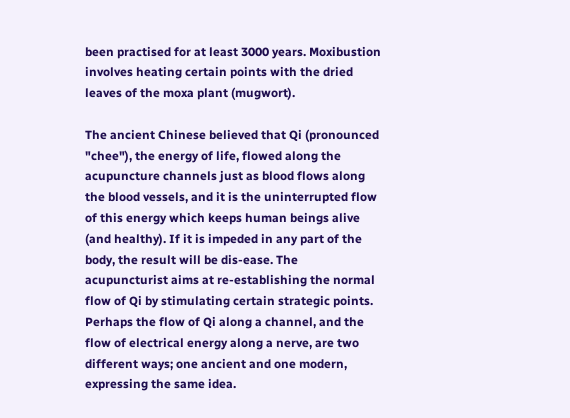been practised for at least 3000 years. Moxibustion involves heating certain points with the dried leaves of the moxa plant (mugwort).

The ancient Chinese believed that Qi (pronounced "chee"), the energy of life, flowed along the acupuncture channels just as blood flows along the blood vessels, and it is the uninterrupted flow of this energy which keeps human beings alive (and healthy). If it is impeded in any part of the body, the result will be dis-ease. The acupuncturist aims at re-establishing the normal flow of Qi by stimulating certain strategic points. Perhaps the flow of Qi along a channel, and the flow of electrical energy along a nerve, are two different ways; one ancient and one modern, expressing the same idea.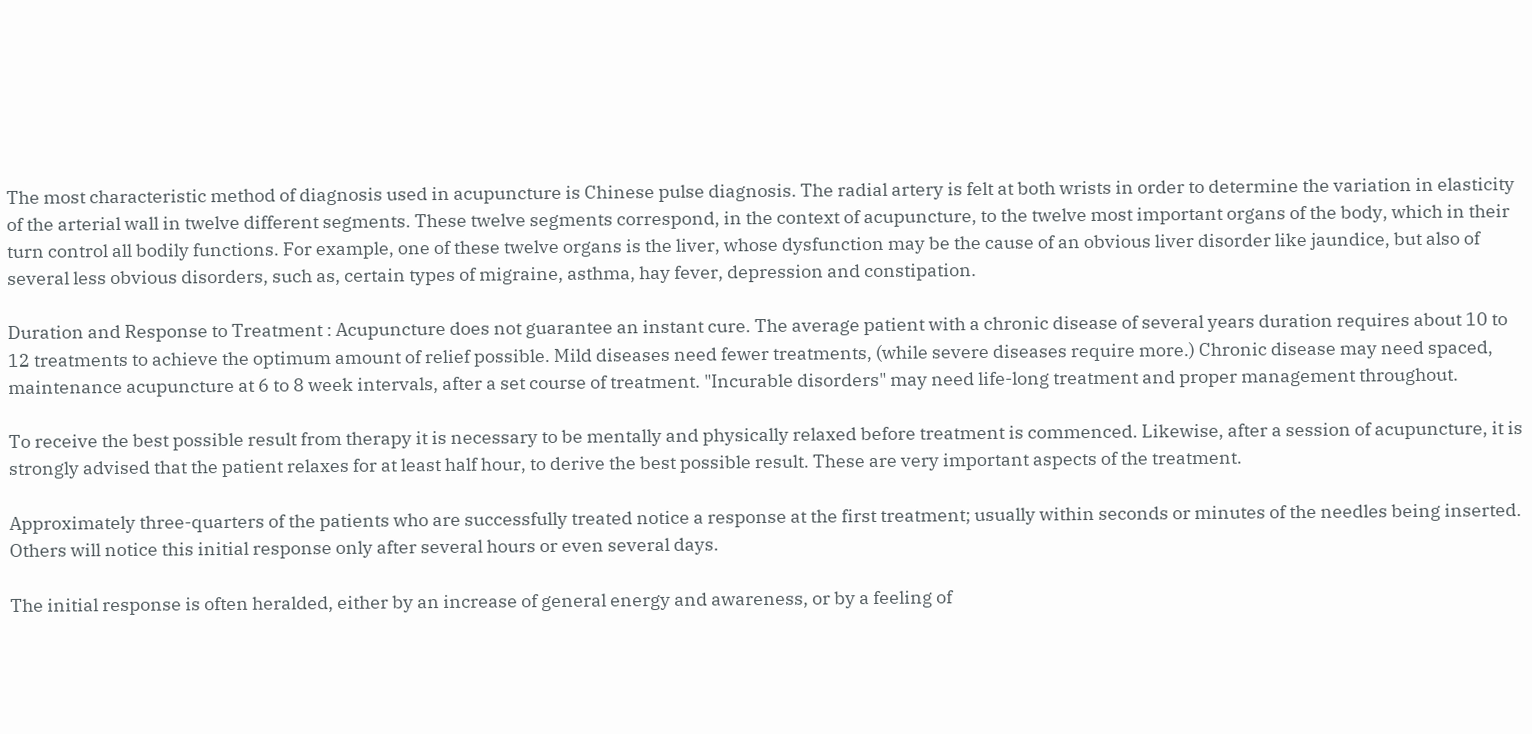The most characteristic method of diagnosis used in acupuncture is Chinese pulse diagnosis. The radial artery is felt at both wrists in order to determine the variation in elasticity of the arterial wall in twelve different segments. These twelve segments correspond, in the context of acupuncture, to the twelve most important organs of the body, which in their turn control all bodily functions. For example, one of these twelve organs is the liver, whose dysfunction may be the cause of an obvious liver disorder like jaundice, but also of several less obvious disorders, such as, certain types of migraine, asthma, hay fever, depression and constipation.

Duration and Response to Treatment : Acupuncture does not guarantee an instant cure. The average patient with a chronic disease of several years duration requires about 10 to 12 treatments to achieve the optimum amount of relief possible. Mild diseases need fewer treatments, (while severe diseases require more.) Chronic disease may need spaced, maintenance acupuncture at 6 to 8 week intervals, after a set course of treatment. "Incurable disorders" may need life-long treatment and proper management throughout.

To receive the best possible result from therapy it is necessary to be mentally and physically relaxed before treatment is commenced. Likewise, after a session of acupuncture, it is strongly advised that the patient relaxes for at least half hour, to derive the best possible result. These are very important aspects of the treatment.

Approximately three-quarters of the patients who are successfully treated notice a response at the first treatment; usually within seconds or minutes of the needles being inserted. Others will notice this initial response only after several hours or even several days.

The initial response is often heralded, either by an increase of general energy and awareness, or by a feeling of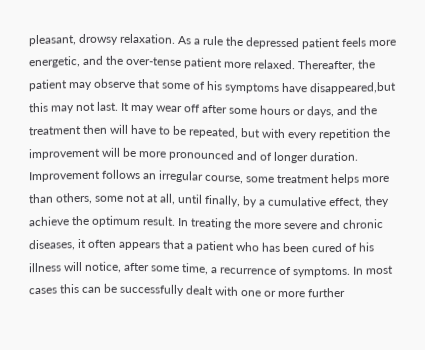pleasant, drowsy relaxation. As a rule the depressed patient feels more energetic, and the over-tense patient more relaxed. Thereafter, the patient may observe that some of his symptoms have disappeared,but this may not last. It may wear off after some hours or days, and the treatment then will have to be repeated, but with every repetition the improvement will be more pronounced and of longer duration. Improvement follows an irregular course, some treatment helps more than others, some not at all, until finally, by a cumulative effect, they achieve the optimum result. In treating the more severe and chronic diseases, it often appears that a patient who has been cured of his illness will notice, after some time, a recurrence of symptoms. In most cases this can be successfully dealt with one or more further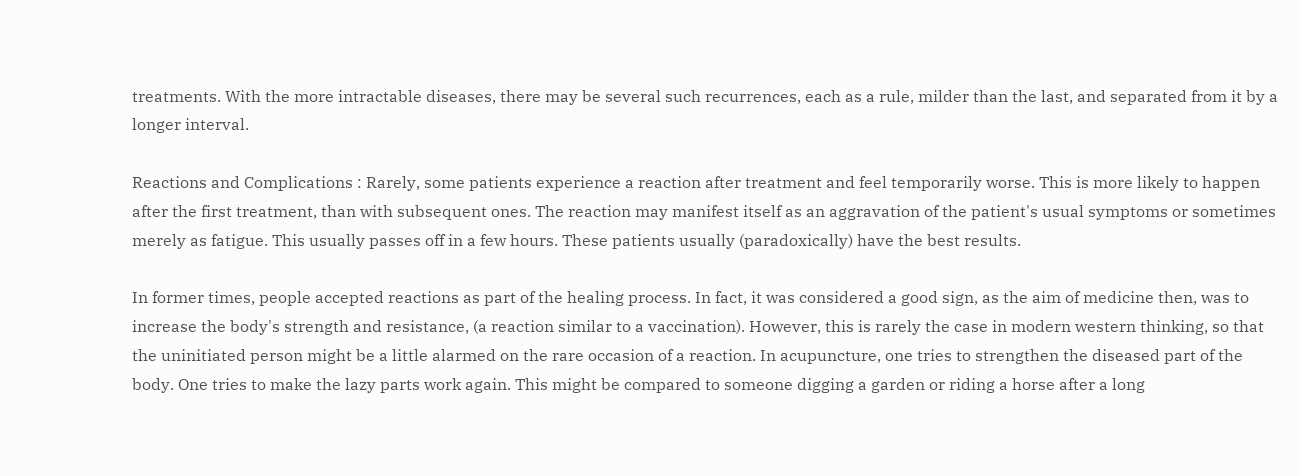treatments. With the more intractable diseases, there may be several such recurrences, each as a rule, milder than the last, and separated from it by a longer interval.

Reactions and Complications : Rarely, some patients experience a reaction after treatment and feel temporarily worse. This is more likely to happen after the first treatment, than with subsequent ones. The reaction may manifest itself as an aggravation of the patient's usual symptoms or sometimes merely as fatigue. This usually passes off in a few hours. These patients usually (paradoxically) have the best results.

In former times, people accepted reactions as part of the healing process. In fact, it was considered a good sign, as the aim of medicine then, was to increase the body's strength and resistance, (a reaction similar to a vaccination). However, this is rarely the case in modern western thinking, so that the uninitiated person might be a little alarmed on the rare occasion of a reaction. In acupuncture, one tries to strengthen the diseased part of the body. One tries to make the lazy parts work again. This might be compared to someone digging a garden or riding a horse after a long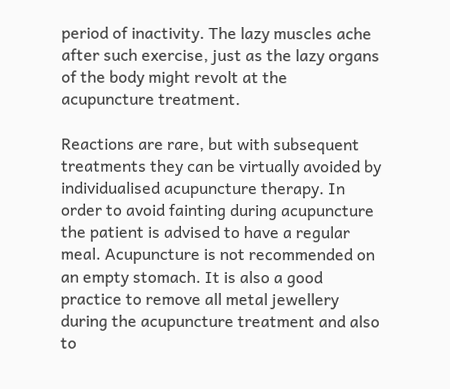period of inactivity. The lazy muscles ache after such exercise, just as the lazy organs of the body might revolt at the acupuncture treatment.

Reactions are rare, but with subsequent treatments they can be virtually avoided by individualised acupuncture therapy. In order to avoid fainting during acupuncture the patient is advised to have a regular meal. Acupuncture is not recommended on an empty stomach. It is also a good practice to remove all metal jewellery during the acupuncture treatment and also to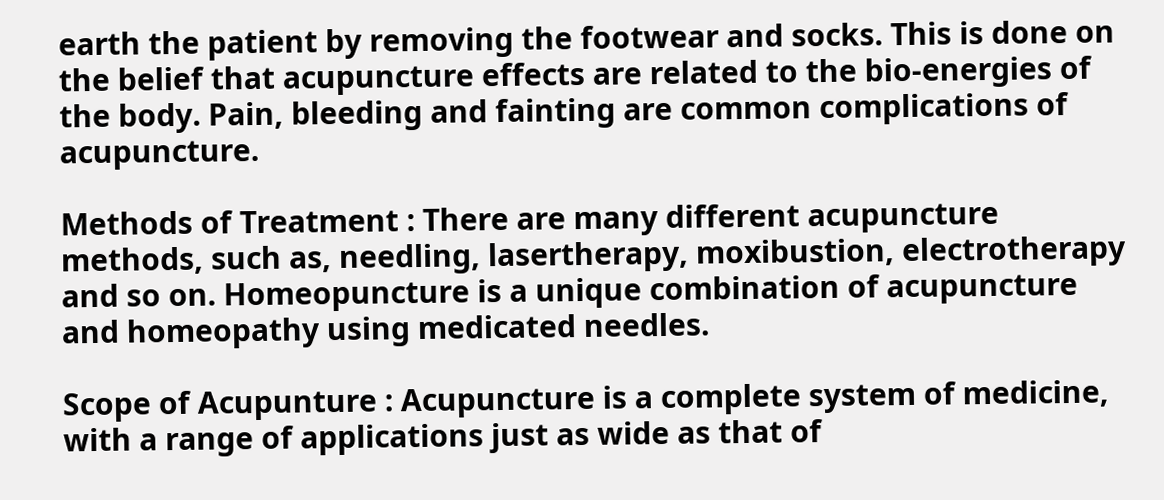earth the patient by removing the footwear and socks. This is done on the belief that acupuncture effects are related to the bio-energies of the body. Pain, bleeding and fainting are common complications of acupuncture.

Methods of Treatment : There are many different acupuncture methods, such as, needling, lasertherapy, moxibustion, electrotherapy and so on. Homeopuncture is a unique combination of acupuncture and homeopathy using medicated needles.

Scope of Acupunture : Acupuncture is a complete system of medicine, with a range of applications just as wide as that of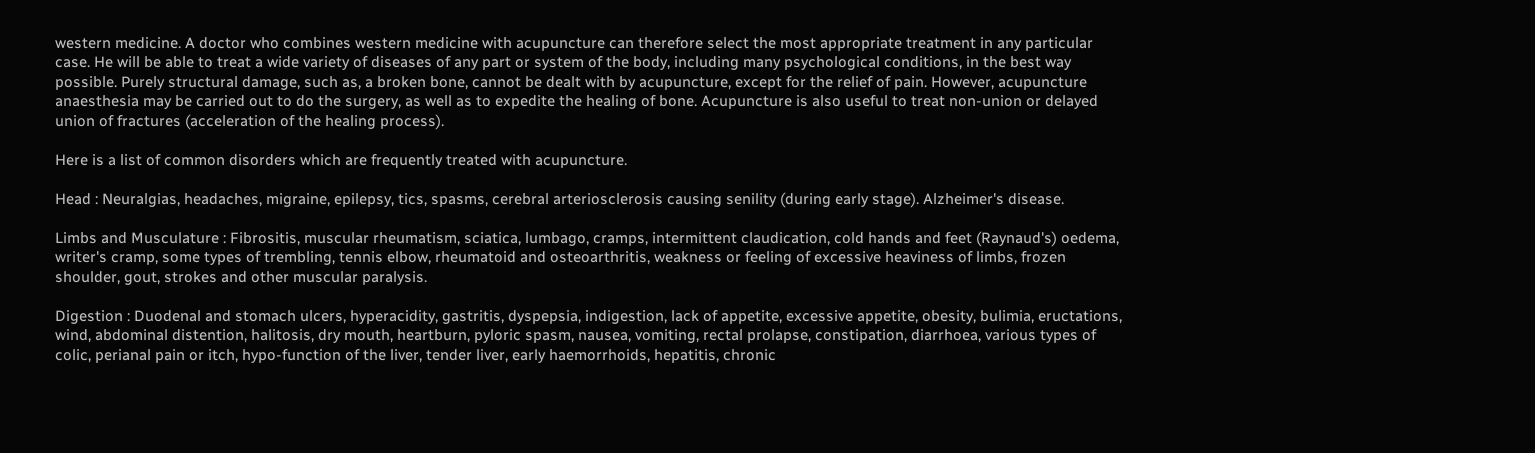western medicine. A doctor who combines western medicine with acupuncture can therefore select the most appropriate treatment in any particular case. He will be able to treat a wide variety of diseases of any part or system of the body, including many psychological conditions, in the best way possible. Purely structural damage, such as, a broken bone, cannot be dealt with by acupuncture, except for the relief of pain. However, acupuncture anaesthesia may be carried out to do the surgery, as well as to expedite the healing of bone. Acupuncture is also useful to treat non-union or delayed union of fractures (acceleration of the healing process).

Here is a list of common disorders which are frequently treated with acupuncture.

Head : Neuralgias, headaches, migraine, epilepsy, tics, spasms, cerebral arteriosclerosis causing senility (during early stage). Alzheimer's disease.

Limbs and Musculature : Fibrositis, muscular rheumatism, sciatica, lumbago, cramps, intermittent claudication, cold hands and feet (Raynaud's) oedema, writer's cramp, some types of trembling, tennis elbow, rheumatoid and osteoarthritis, weakness or feeling of excessive heaviness of limbs, frozen shoulder, gout, strokes and other muscular paralysis.

Digestion : Duodenal and stomach ulcers, hyperacidity, gastritis, dyspepsia, indigestion, lack of appetite, excessive appetite, obesity, bulimia, eructations, wind, abdominal distention, halitosis, dry mouth, heartburn, pyloric spasm, nausea, vomiting, rectal prolapse, constipation, diarrhoea, various types of colic, perianal pain or itch, hypo-function of the liver, tender liver, early haemorrhoids, hepatitis, chronic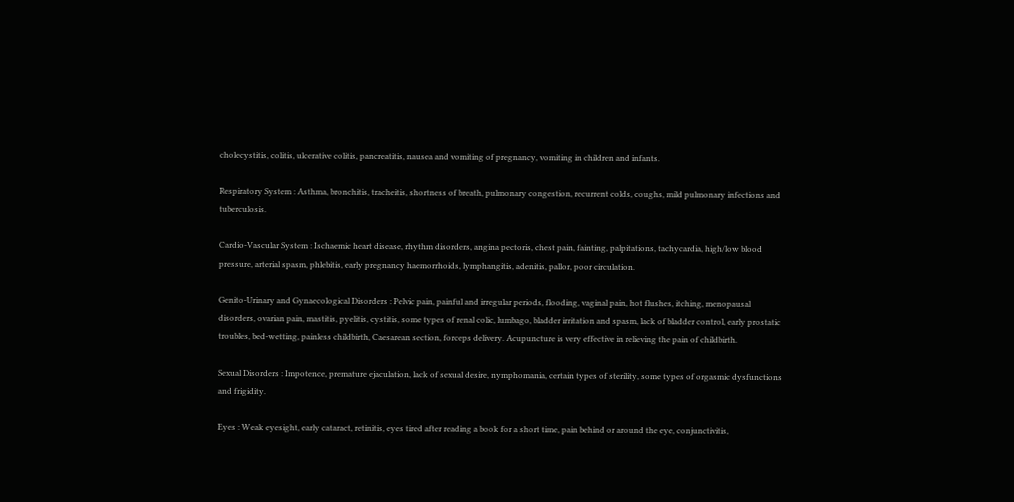cholecystitis, colitis, ulcerative colitis, pancreatitis, nausea and vomiting of pregnancy, vomiting in children and infants.

Respiratory System : Asthma, bronchitis, tracheitis, shortness of breath, pulmonary congestion, recurrent colds, coughs, mild pulmonary infections and tuberculosis.

Cardio-Vascular System : Ischaemic heart disease, rhythm disorders, angina pectoris, chest pain, fainting, palpitations, tachycardia, high/low blood pressure, arterial spasm, phlebitis, early pregnancy haemorrhoids, lymphangitis, adenitis, pallor, poor circulation.

Genito-Urinary and Gynaecological Disorders : Pelvic pain, painful and irregular periods, flooding, vaginal pain, hot flushes, itching, menopausal disorders, ovarian pain, mastitis, pyelitis, cystitis, some types of renal colic, lumbago, bladder irritation and spasm, lack of bladder control, early prostatic troubles, bed-wetting, painless childbirth, Caesarean section, forceps delivery. Acupuncture is very effective in relieving the pain of childbirth.

Sexual Disorders : Impotence, premature ejaculation, lack of sexual desire, nymphomania, certain types of sterility, some types of orgasmic dysfunctions and frigidity.

Eyes : Weak eyesight, early cataract, retinitis, eyes tired after reading a book for a short time, pain behind or around the eye, conjunctivitis,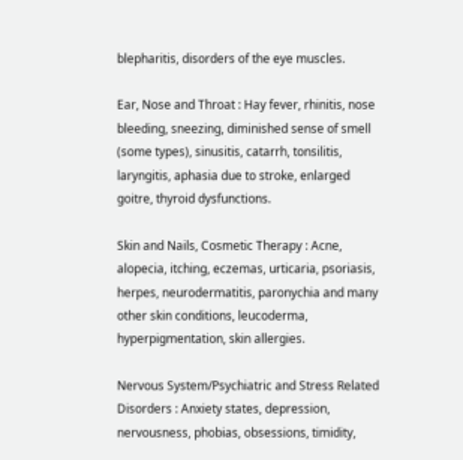blepharitis, disorders of the eye muscles.

Ear, Nose and Throat : Hay fever, rhinitis, nose bleeding, sneezing, diminished sense of smell (some types), sinusitis, catarrh, tonsilitis, laryngitis, aphasia due to stroke, enlarged goitre, thyroid dysfunctions.

Skin and Nails, Cosmetic Therapy : Acne, alopecia, itching, eczemas, urticaria, psoriasis, herpes, neurodermatitis, paronychia and many other skin conditions, leucoderma, hyperpigmentation, skin allergies.

Nervous System/Psychiatric and Stress Related Disorders : Anxiety states, depression, nervousness, phobias, obsessions, timidity,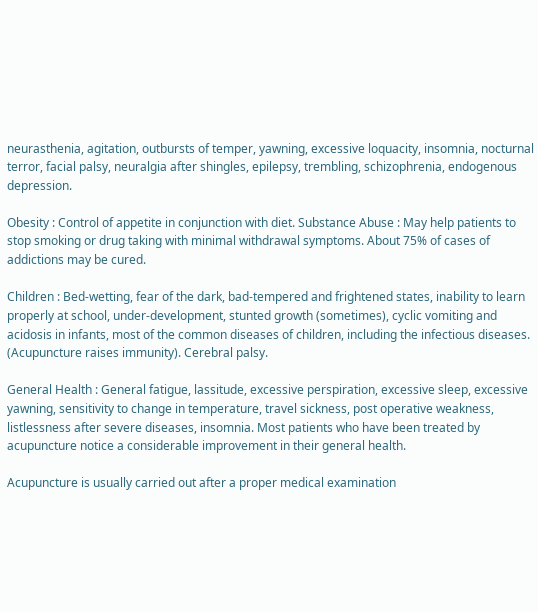neurasthenia, agitation, outbursts of temper, yawning, excessive loquacity, insomnia, nocturnal terror, facial palsy, neuralgia after shingles, epilepsy, trembling, schizophrenia, endogenous depression.

Obesity : Control of appetite in conjunction with diet. Substance Abuse : May help patients to stop smoking or drug taking with minimal withdrawal symptoms. About 75% of cases of addictions may be cured.

Children : Bed-wetting, fear of the dark, bad-tempered and frightened states, inability to learn properly at school, under-development, stunted growth (sometimes), cyclic vomiting and acidosis in infants, most of the common diseases of children, including the infectious diseases. (Acupuncture raises immunity). Cerebral palsy.

General Health : General fatigue, lassitude, excessive perspiration, excessive sleep, excessive yawning, sensitivity to change in temperature, travel sickness, post operative weakness, listlessness after severe diseases, insomnia. Most patients who have been treated by acupuncture notice a considerable improvement in their general health.

Acupuncture is usually carried out after a proper medical examination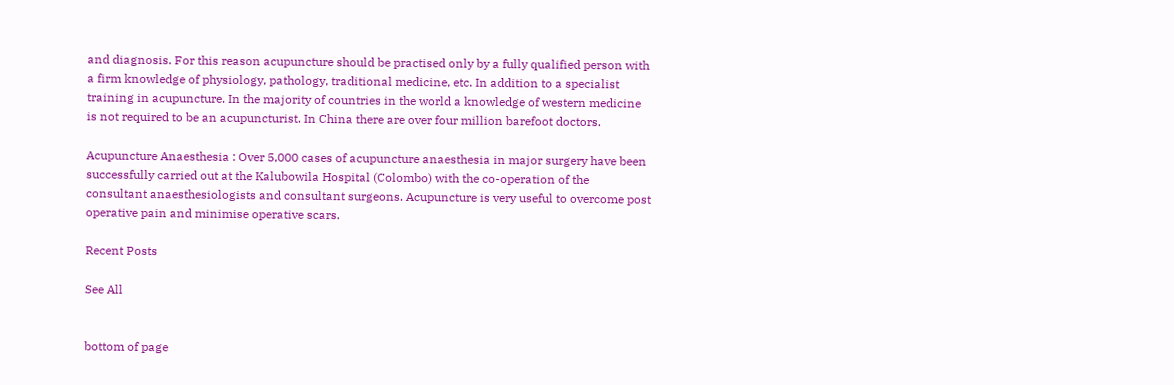and diagnosis. For this reason acupuncture should be practised only by a fully qualified person with a firm knowledge of physiology, pathology, traditional medicine, etc. In addition to a specialist training in acupuncture. In the majority of countries in the world a knowledge of western medicine is not required to be an acupuncturist. In China there are over four million barefoot doctors.

Acupuncture Anaesthesia : Over 5,000 cases of acupuncture anaesthesia in major surgery have been successfully carried out at the Kalubowila Hospital (Colombo) with the co-operation of the consultant anaesthesiologists and consultant surgeons. Acupuncture is very useful to overcome post operative pain and minimise operative scars.

Recent Posts

See All


bottom of page